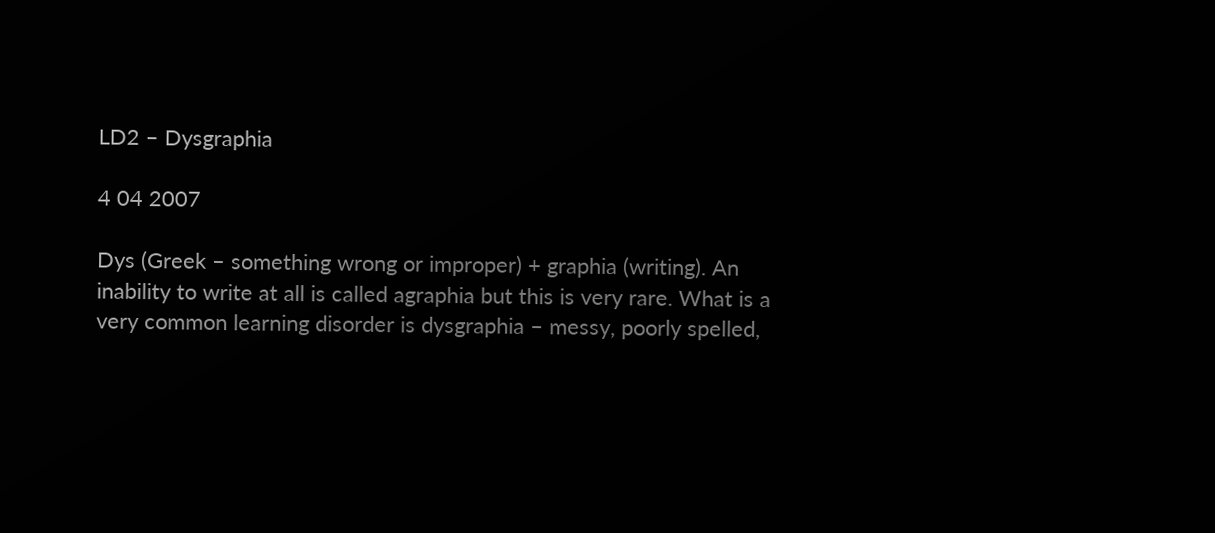LD2 – Dysgraphia

4 04 2007

Dys (Greek – something wrong or improper) + graphia (writing). An inability to write at all is called agraphia but this is very rare. What is a very common learning disorder is dysgraphia – messy, poorly spelled,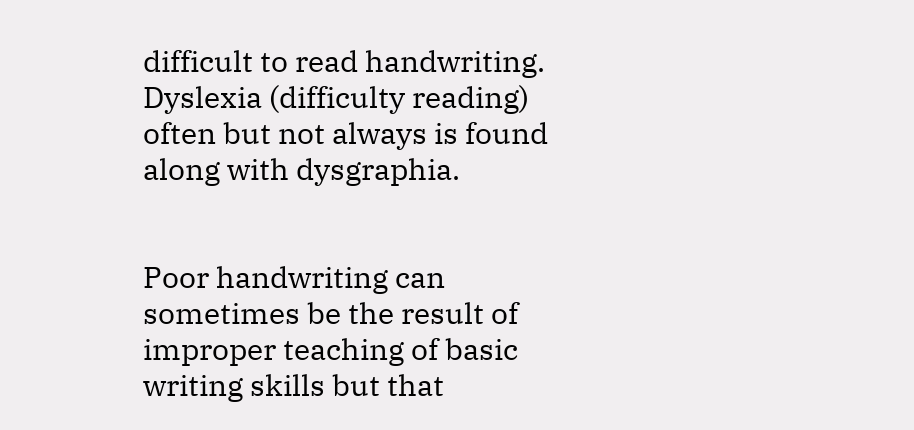difficult to read handwriting. Dyslexia (difficulty reading) often but not always is found along with dysgraphia.


Poor handwriting can sometimes be the result of improper teaching of basic writing skills but that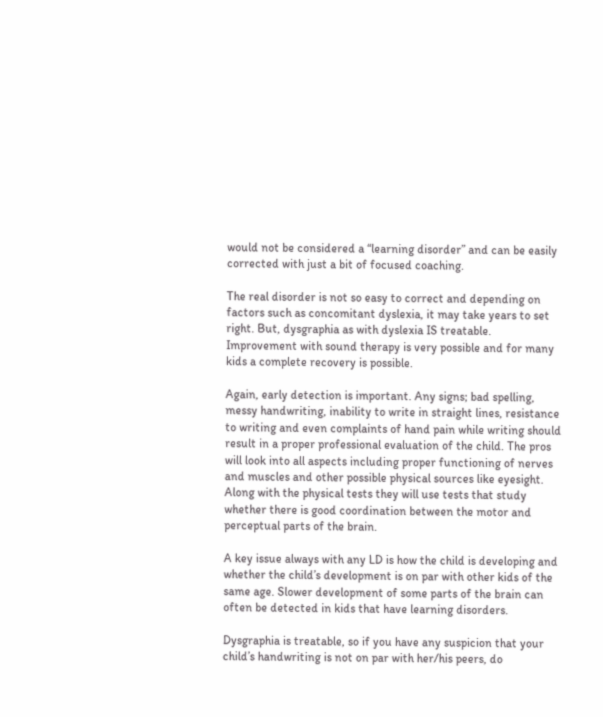would not be considered a “learning disorder” and can be easily corrected with just a bit of focused coaching.

The real disorder is not so easy to correct and depending on factors such as concomitant dyslexia, it may take years to set right. But, dysgraphia as with dyslexia IS treatable. Improvement with sound therapy is very possible and for many kids a complete recovery is possible.

Again, early detection is important. Any signs; bad spelling, messy handwriting, inability to write in straight lines, resistance to writing and even complaints of hand pain while writing should result in a proper professional evaluation of the child. The pros will look into all aspects including proper functioning of nerves and muscles and other possible physical sources like eyesight. Along with the physical tests they will use tests that study whether there is good coordination between the motor and perceptual parts of the brain.

A key issue always with any LD is how the child is developing and whether the child’s development is on par with other kids of the same age. Slower development of some parts of the brain can often be detected in kids that have learning disorders.

Dysgraphia is treatable, so if you have any suspicion that your child’s handwriting is not on par with her/his peers, do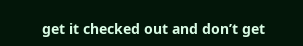get it checked out and don’t get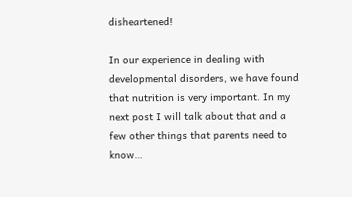disheartened!

In our experience in dealing with developmental disorders, we have found that nutrition is very important. In my next post I will talk about that and a few other things that parents need to know…